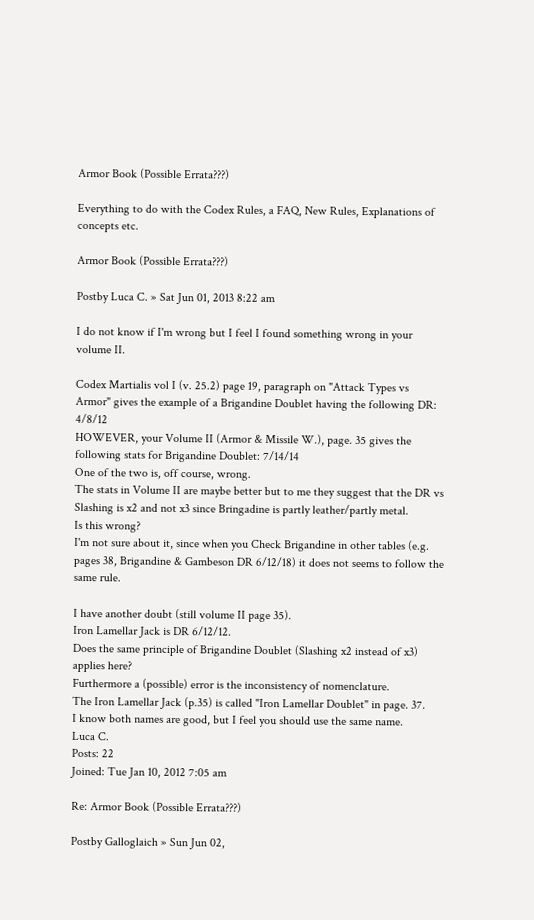Armor Book (Possible Errata???)

Everything to do with the Codex Rules, a FAQ, New Rules, Explanations of concepts etc.

Armor Book (Possible Errata???)

Postby Luca C. » Sat Jun 01, 2013 8:22 am

I do not know if I'm wrong but I feel I found something wrong in your volume II.

Codex Martialis vol I (v. 25.2) page 19, paragraph on "Attack Types vs Armor" gives the example of a Brigandine Doublet having the following DR: 4/8/12
HOWEVER, your Volume II (Armor & Missile W.), page. 35 gives the following stats for Brigandine Doublet: 7/14/14
One of the two is, off course, wrong.
The stats in Volume II are maybe better but to me they suggest that the DR vs Slashing is x2 and not x3 since Bringadine is partly leather/partly metal.
Is this wrong?
I'm not sure about it, since when you Check Brigandine in other tables (e.g. pages 38, Brigandine & Gambeson DR 6/12/18) it does not seems to follow the same rule.

I have another doubt (still volume II page 35).
Iron Lamellar Jack is DR 6/12/12.
Does the same principle of Brigandine Doublet (Slashing x2 instead of x3) applies here?
Furthermore a (possible) error is the inconsistency of nomenclature.
The Iron Lamellar Jack (p.35) is called "Iron Lamellar Doublet" in page. 37.
I know both names are good, but I feel you should use the same name.
Luca C.
Posts: 22
Joined: Tue Jan 10, 2012 7:05 am

Re: Armor Book (Possible Errata???)

Postby Galloglaich » Sun Jun 02,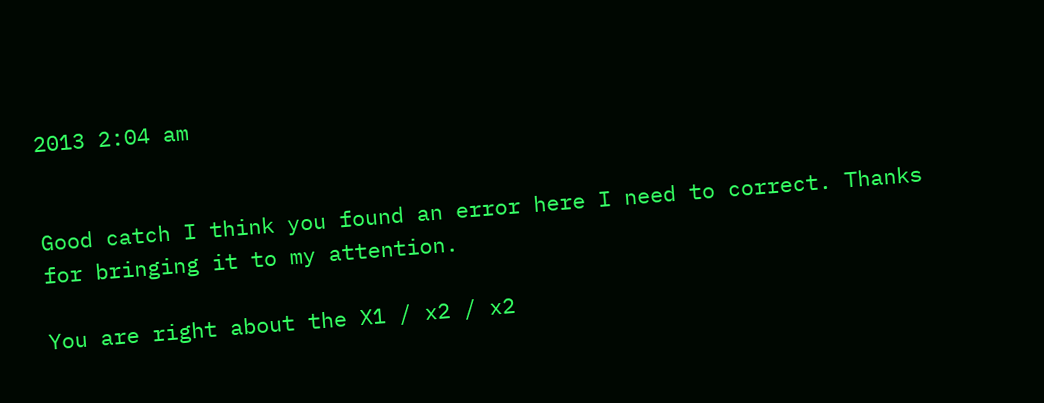2013 2:04 am


Good catch I think you found an error here I need to correct. Thanks for bringing it to my attention.

You are right about the X1 / x2 / x2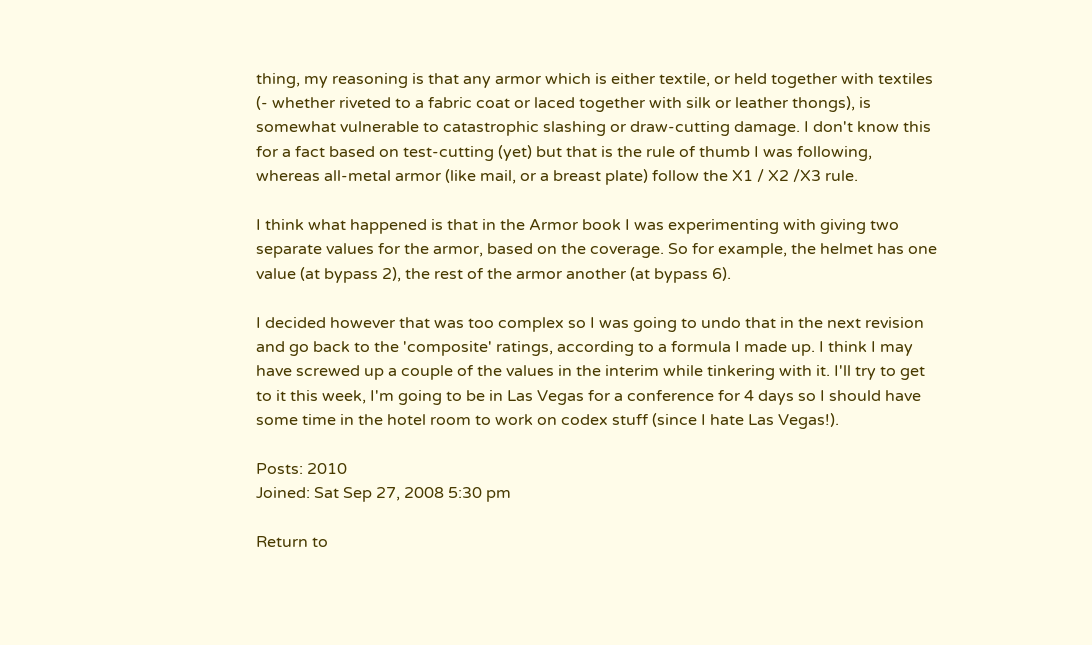thing, my reasoning is that any armor which is either textile, or held together with textiles (- whether riveted to a fabric coat or laced together with silk or leather thongs), is somewhat vulnerable to catastrophic slashing or draw-cutting damage. I don't know this for a fact based on test-cutting (yet) but that is the rule of thumb I was following, whereas all-metal armor (like mail, or a breast plate) follow the X1 / X2 /X3 rule.

I think what happened is that in the Armor book I was experimenting with giving two separate values for the armor, based on the coverage. So for example, the helmet has one value (at bypass 2), the rest of the armor another (at bypass 6).

I decided however that was too complex so I was going to undo that in the next revision and go back to the 'composite' ratings, according to a formula I made up. I think I may have screwed up a couple of the values in the interim while tinkering with it. I'll try to get to it this week, I'm going to be in Las Vegas for a conference for 4 days so I should have some time in the hotel room to work on codex stuff (since I hate Las Vegas!).

Posts: 2010
Joined: Sat Sep 27, 2008 5:30 pm

Return to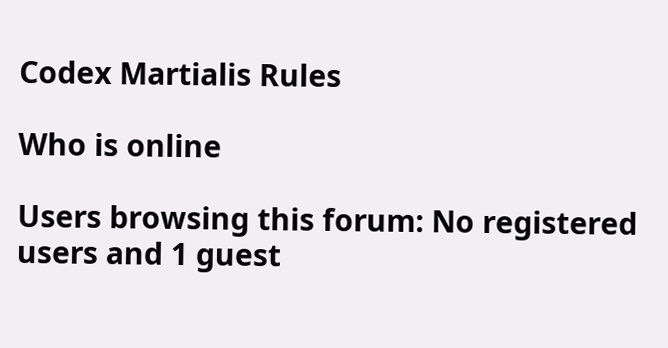Codex Martialis Rules

Who is online

Users browsing this forum: No registered users and 1 guest